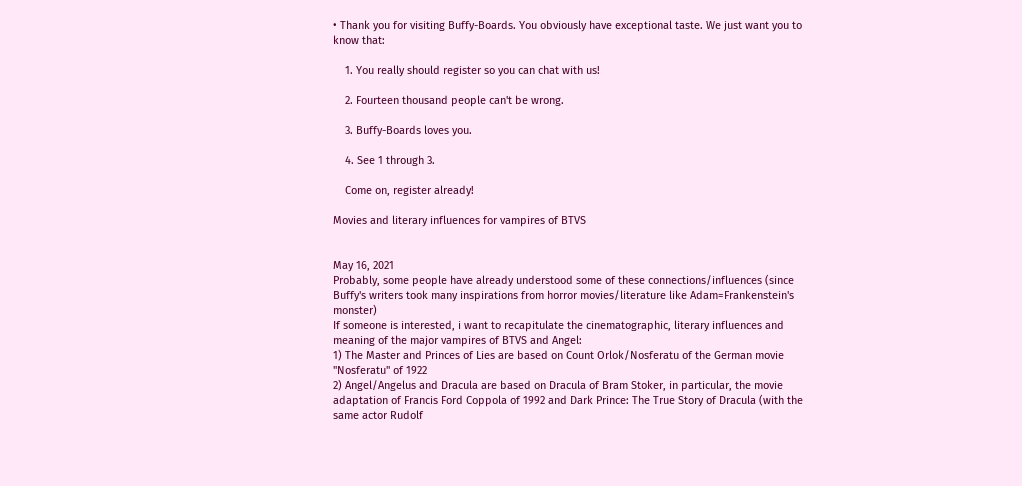• Thank you for visiting Buffy-Boards. You obviously have exceptional taste. We just want you to know that:

    1. You really should register so you can chat with us!

    2. Fourteen thousand people can't be wrong.

    3. Buffy-Boards loves you.

    4. See 1 through 3.

    Come on, register already!

Movies and literary influences for vampires of BTVS


May 16, 2021
Probably, some people have already understood some of these connections/influences (since Buffy's writers took many inspirations from horror movies/literature like Adam=Frankenstein's monster)
If someone is interested, i want to recapitulate the cinematographic, literary influences and meaning of the major vampires of BTVS and Angel:
1) The Master and Princes of Lies are based on Count Orlok/Nosferatu of the German movie "Nosferatu" of 1922
2) Angel/Angelus and Dracula are based on Dracula of Bram Stoker, in particular, the movie adaptation of Francis Ford Coppola of 1992 and Dark Prince: The True Story of Dracula (with the same actor Rudolf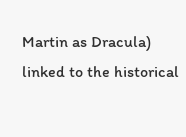Martin as Dracula) linked to the historical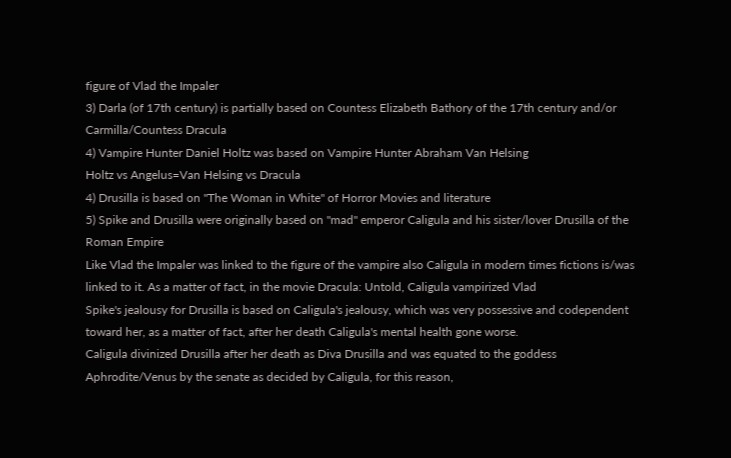figure of Vlad the Impaler
3) Darla (of 17th century) is partially based on Countess Elizabeth Bathory of the 17th century and/or Carmilla/Countess Dracula
4) Vampire Hunter Daniel Holtz was based on Vampire Hunter Abraham Van Helsing
Holtz vs Angelus=Van Helsing vs Dracula
4) Drusilla is based on "The Woman in White" of Horror Movies and literature
5) Spike and Drusilla were originally based on "mad" emperor Caligula and his sister/lover Drusilla of the Roman Empire
Like Vlad the Impaler was linked to the figure of the vampire also Caligula in modern times fictions is/was linked to it. As a matter of fact, in the movie Dracula: Untold, Caligula vampirized Vlad
Spike's jealousy for Drusilla is based on Caligula's jealousy, which was very possessive and codependent toward her, as a matter of fact, after her death Caligula's mental health gone worse.
Caligula divinized Drusilla after her death as Diva Drusilla and was equated to the goddess Aphrodite/Venus by the senate as decided by Caligula, for this reason,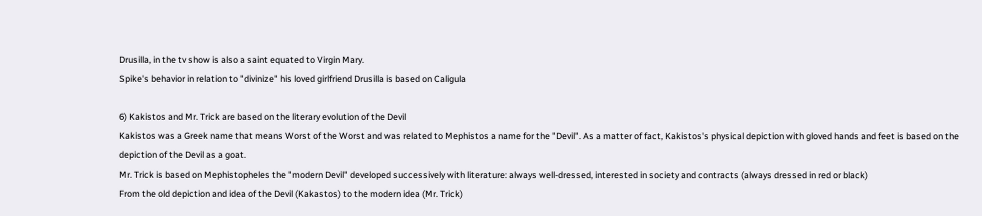Drusilla, in the tv show is also a saint equated to Virgin Mary.
Spike's behavior in relation to "divinize" his loved girlfriend Drusilla is based on Caligula

6) Kakistos and Mr. Trick are based on the literary evolution of the Devil
Kakistos was a Greek name that means Worst of the Worst and was related to Mephistos a name for the "Devil". As a matter of fact, Kakistos's physical depiction with gloved hands and feet is based on the depiction of the Devil as a goat.
Mr. Trick is based on Mephistopheles the "modern Devil" developed successively with literature: always well-dressed, interested in society and contracts (always dressed in red or black)
From the old depiction and idea of the Devil (Kakastos) to the modern idea (Mr. Trick)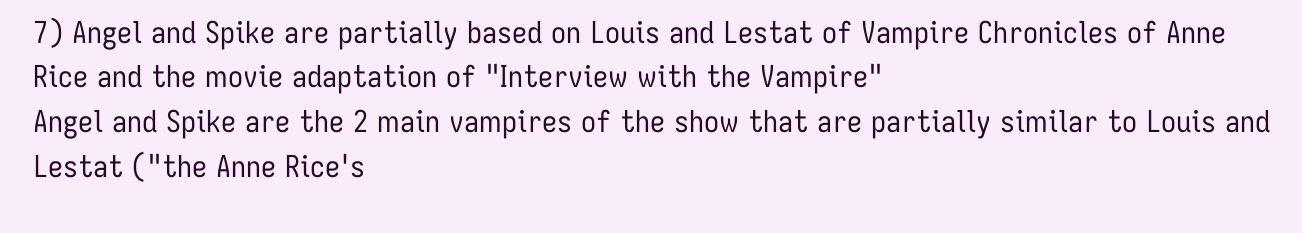7) Angel and Spike are partially based on Louis and Lestat of Vampire Chronicles of Anne Rice and the movie adaptation of "Interview with the Vampire"
Angel and Spike are the 2 main vampires of the show that are partially similar to Louis and Lestat ("the Anne Rice's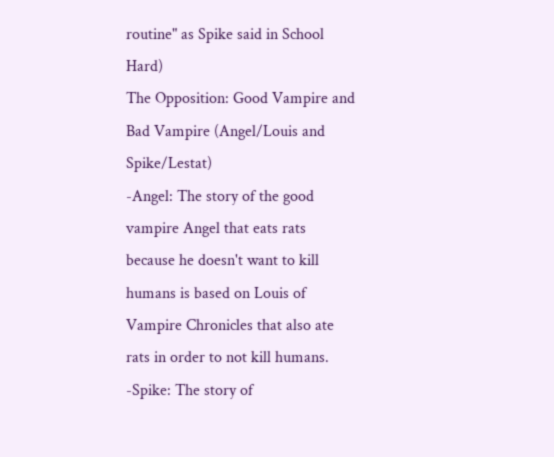routine" as Spike said in School Hard)
The Opposition: Good Vampire and Bad Vampire (Angel/Louis and Spike/Lestat)
-Angel: The story of the good vampire Angel that eats rats because he doesn't want to kill humans is based on Louis of Vampire Chronicles that also ate rats in order to not kill humans.
-Spike: The story of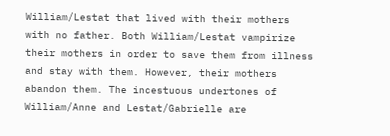William/Lestat that lived with their mothers with no father. Both William/Lestat vampirize their mothers in order to save them from illness and stay with them. However, their mothers abandon them. The incestuous undertones of William/Anne and Lestat/Gabrielle are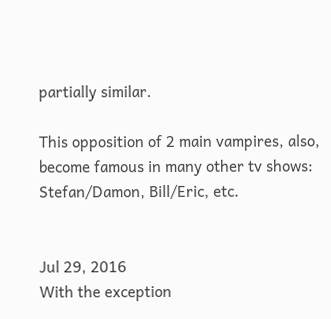partially similar.

This opposition of 2 main vampires, also, become famous in many other tv shows: Stefan/Damon, Bill/Eric, etc.


Jul 29, 2016
With the exception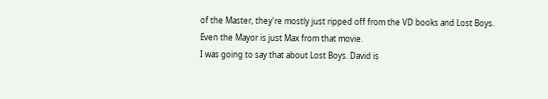of the Master, they're mostly just ripped off from the VD books and Lost Boys. Even the Mayor is just Max from that movie.
I was going to say that about Lost Boys. David is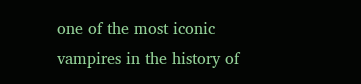one of the most iconic vampires in the history of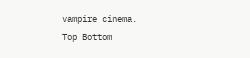vampire cinema.
Top Bottom